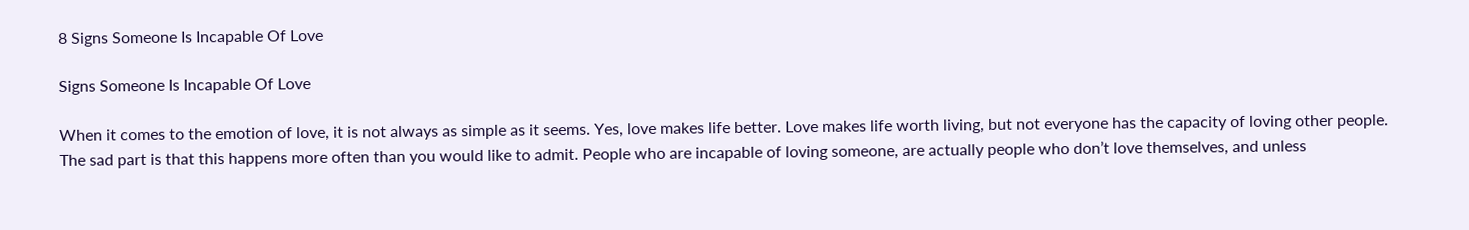8 Signs Someone Is Incapable Of Love

Signs Someone Is Incapable Of Love

When it comes to the emotion of love, it is not always as simple as it seems. Yes, love makes life better. Love makes life worth living, but not everyone has the capacity of loving other people. The sad part is that this happens more often than you would like to admit. People who are incapable of loving someone, are actually people who don’t love themselves, and unless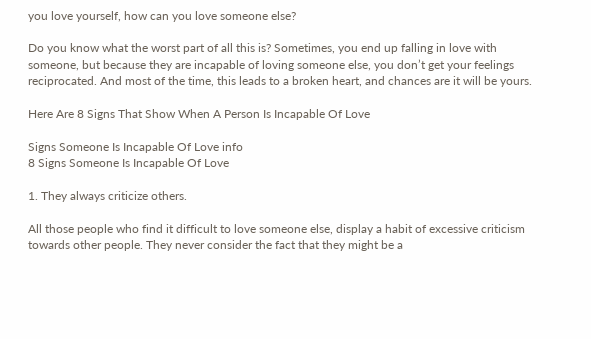you love yourself, how can you love someone else?

Do you know what the worst part of all this is? Sometimes, you end up falling in love with someone, but because they are incapable of loving someone else, you don’t get your feelings reciprocated. And most of the time, this leads to a broken heart, and chances are it will be yours.

Here Are 8 Signs That Show When A Person Is Incapable Of Love

Signs Someone Is Incapable Of Love info
8 Signs Someone Is Incapable Of Love

1. They always criticize others.

All those people who find it difficult to love someone else, display a habit of excessive criticism towards other people. They never consider the fact that they might be a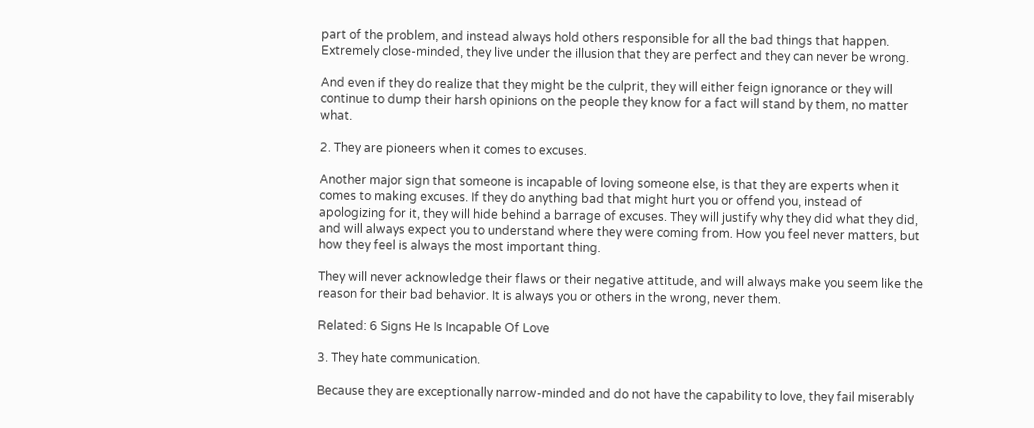part of the problem, and instead always hold others responsible for all the bad things that happen. Extremely close-minded, they live under the illusion that they are perfect and they can never be wrong.

And even if they do realize that they might be the culprit, they will either feign ignorance or they will continue to dump their harsh opinions on the people they know for a fact will stand by them, no matter what.

2. They are pioneers when it comes to excuses.

Another major sign that someone is incapable of loving someone else, is that they are experts when it comes to making excuses. If they do anything bad that might hurt you or offend you, instead of apologizing for it, they will hide behind a barrage of excuses. They will justify why they did what they did, and will always expect you to understand where they were coming from. How you feel never matters, but how they feel is always the most important thing.

They will never acknowledge their flaws or their negative attitude, and will always make you seem like the reason for their bad behavior. It is always you or others in the wrong, never them.

Related: 6 Signs He Is Incapable Of Love

3. They hate communication.

Because they are exceptionally narrow-minded and do not have the capability to love, they fail miserably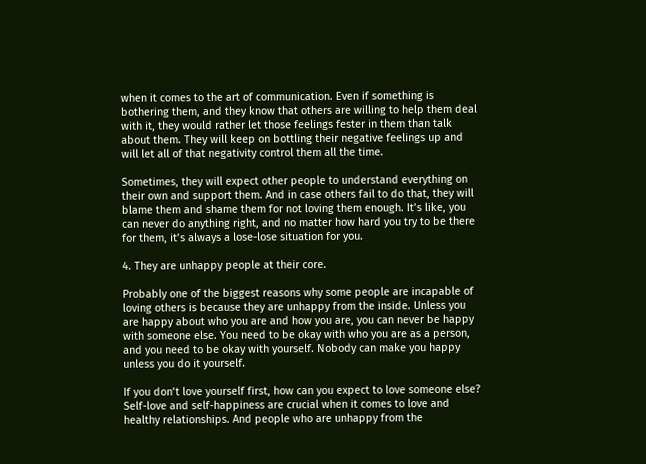when it comes to the art of communication. Even if something is bothering them, and they know that others are willing to help them deal with it, they would rather let those feelings fester in them than talk about them. They will keep on bottling their negative feelings up and will let all of that negativity control them all the time.

Sometimes, they will expect other people to understand everything on their own and support them. And in case others fail to do that, they will blame them and shame them for not loving them enough. It’s like, you can never do anything right, and no matter how hard you try to be there for them, it’s always a lose-lose situation for you.

4. They are unhappy people at their core.

Probably one of the biggest reasons why some people are incapable of loving others is because they are unhappy from the inside. Unless you are happy about who you are and how you are, you can never be happy with someone else. You need to be okay with who you are as a person, and you need to be okay with yourself. Nobody can make you happy unless you do it yourself.

If you don’t love yourself first, how can you expect to love someone else? Self-love and self-happiness are crucial when it comes to love and healthy relationships. And people who are unhappy from the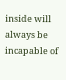inside will always be incapable of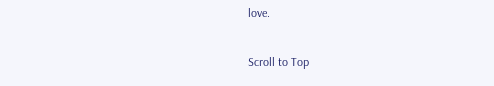love.

Scroll to Top